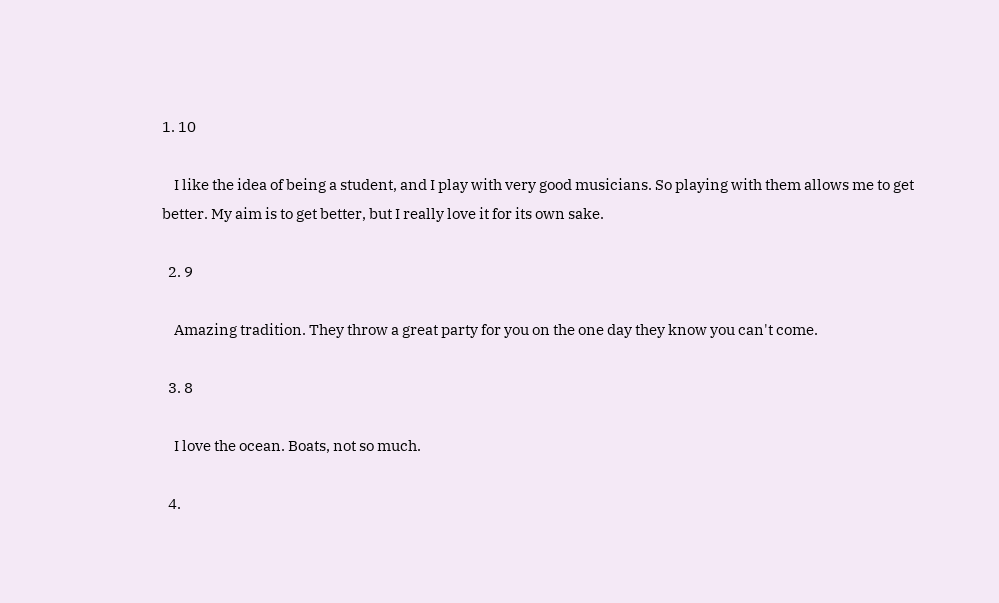1. 10

    I like the idea of being a student, and I play with very good musicians. So playing with them allows me to get better. My aim is to get better, but I really love it for its own sake.

  2. 9

    Amazing tradition. They throw a great party for you on the one day they know you can't come.

  3. 8

    I love the ocean. Boats, not so much.

  4.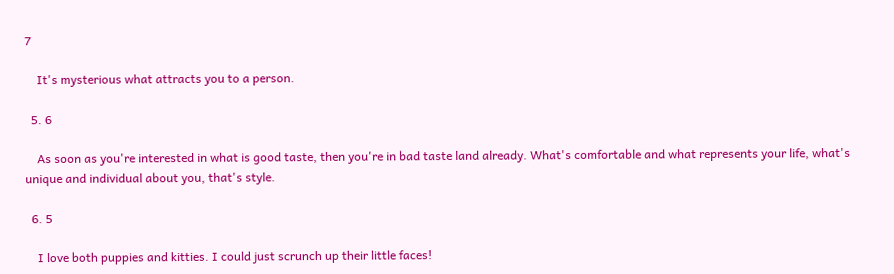7

    It's mysterious what attracts you to a person.

  5. 6

    As soon as you're interested in what is good taste, then you're in bad taste land already. What's comfortable and what represents your life, what's unique and individual about you, that's style.

  6. 5

    I love both puppies and kitties. I could just scrunch up their little faces!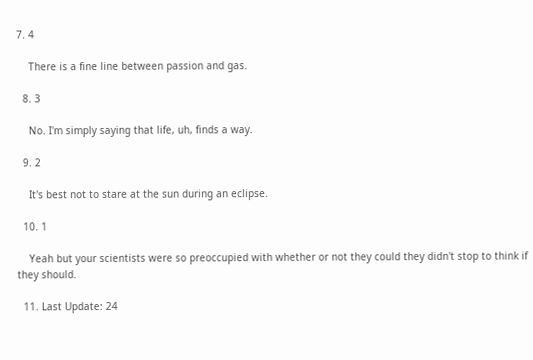7. 4

    There is a fine line between passion and gas.

  8. 3

    No. I'm simply saying that life, uh, finds a way.

  9. 2

    It's best not to stare at the sun during an eclipse.

  10. 1

    Yeah but your scientists were so preoccupied with whether or not they could they didn't stop to think if they should.

  11. Last Update: 24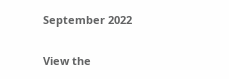September 2022

View the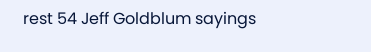rest 54 Jeff Goldblum sayings